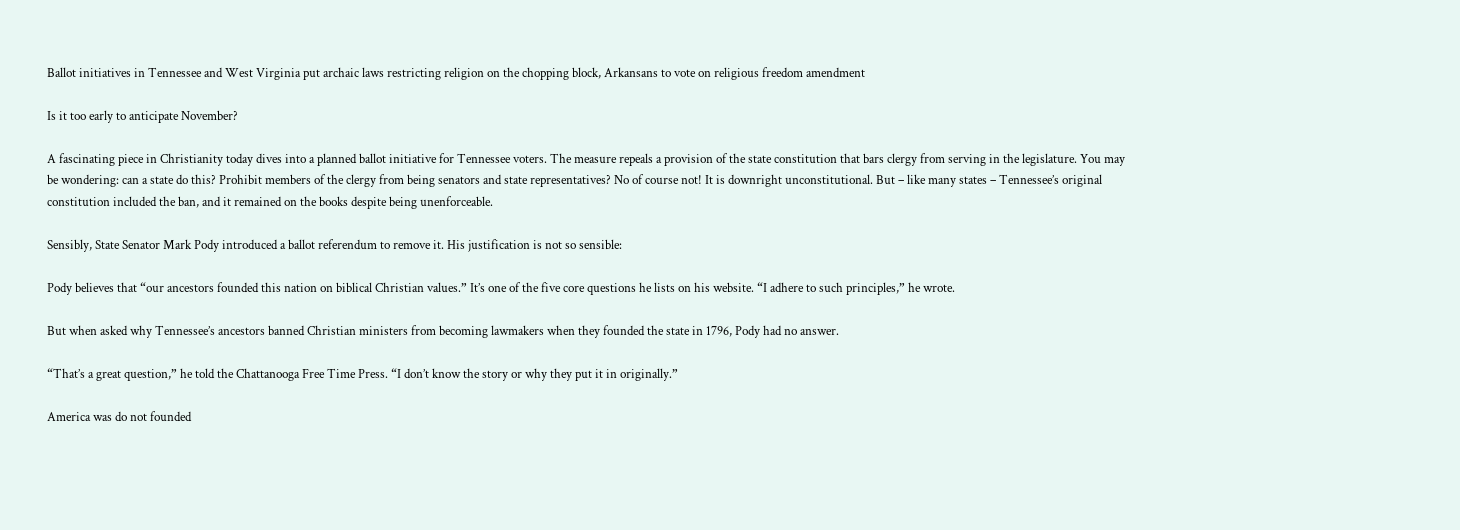Ballot initiatives in Tennessee and West Virginia put archaic laws restricting religion on the chopping block, Arkansans to vote on religious freedom amendment

Is it too early to anticipate November?

A fascinating piece in Christianity today dives into a planned ballot initiative for Tennessee voters. The measure repeals a provision of the state constitution that bars clergy from serving in the legislature. You may be wondering: can a state do this? Prohibit members of the clergy from being senators and state representatives? No of course not! It is downright unconstitutional. But – like many states – Tennessee’s original constitution included the ban, and it remained on the books despite being unenforceable.

Sensibly, State Senator Mark Pody introduced a ballot referendum to remove it. His justification is not so sensible:

Pody believes that “our ancestors founded this nation on biblical Christian values.” It’s one of the five core questions he lists on his website. “I adhere to such principles,” he wrote.

But when asked why Tennessee’s ancestors banned Christian ministers from becoming lawmakers when they founded the state in 1796, Pody had no answer.

“That’s a great question,” he told the Chattanooga Free Time Press. “I don’t know the story or why they put it in originally.”

America was do not founded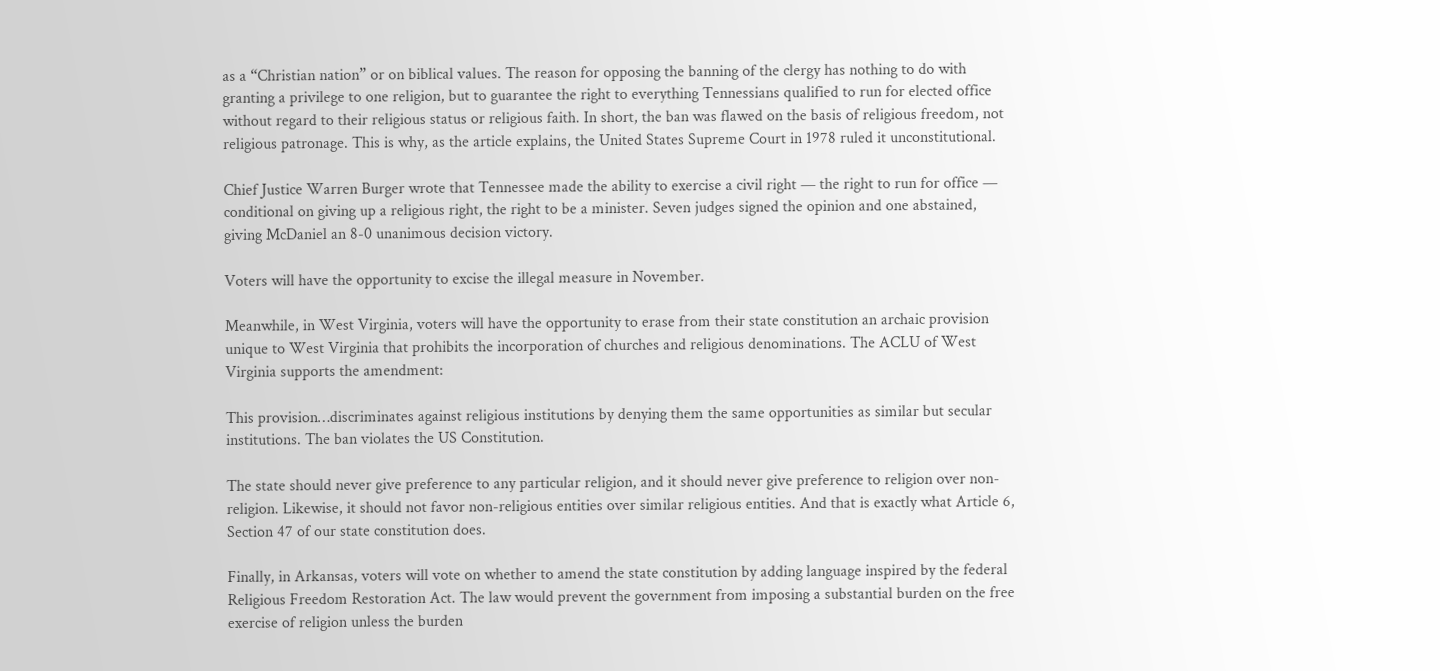as a “Christian nation” or on biblical values. The reason for opposing the banning of the clergy has nothing to do with granting a privilege to one religion, but to guarantee the right to everything Tennessians qualified to run for elected office without regard to their religious status or religious faith. In short, the ban was flawed on the basis of religious freedom, not religious patronage. This is why, as the article explains, the United States Supreme Court in 1978 ruled it unconstitutional.

Chief Justice Warren Burger wrote that Tennessee made the ability to exercise a civil right — the right to run for office — conditional on giving up a religious right, the right to be a minister. Seven judges signed the opinion and one abstained, giving McDaniel an 8-0 unanimous decision victory.

Voters will have the opportunity to excise the illegal measure in November.

Meanwhile, in West Virginia, voters will have the opportunity to erase from their state constitution an archaic provision unique to West Virginia that prohibits the incorporation of churches and religious denominations. The ACLU of West Virginia supports the amendment:

This provision…discriminates against religious institutions by denying them the same opportunities as similar but secular institutions. The ban violates the US Constitution.

The state should never give preference to any particular religion, and it should never give preference to religion over non-religion. Likewise, it should not favor non-religious entities over similar religious entities. And that is exactly what Article 6, Section 47 of our state constitution does.

Finally, in Arkansas, voters will vote on whether to amend the state constitution by adding language inspired by the federal Religious Freedom Restoration Act. The law would prevent the government from imposing a substantial burden on the free exercise of religion unless the burden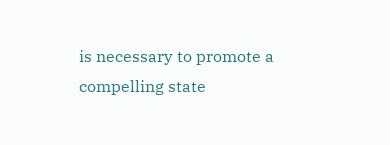is necessary to promote a compelling state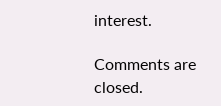interest.

Comments are closed.